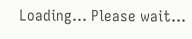Loading... Please wait...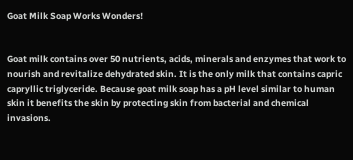Goat Milk Soap Works Wonders!


Goat milk contains over 50 nutrients, acids, minerals and enzymes that work to nourish and revitalize dehydrated skin. It is the only milk that contains capric capryllic triglyceride. Because goat milk soap has a pH level similar to human skin it benefits the skin by protecting skin from bacterial and chemical invasions.